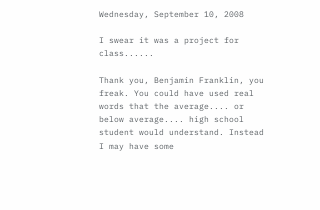Wednesday, September 10, 2008

I swear it was a project for class......

Thank you, Benjamin Franklin, you freak. You could have used real words that the average.... or below average.... high school student would understand. Instead I may have some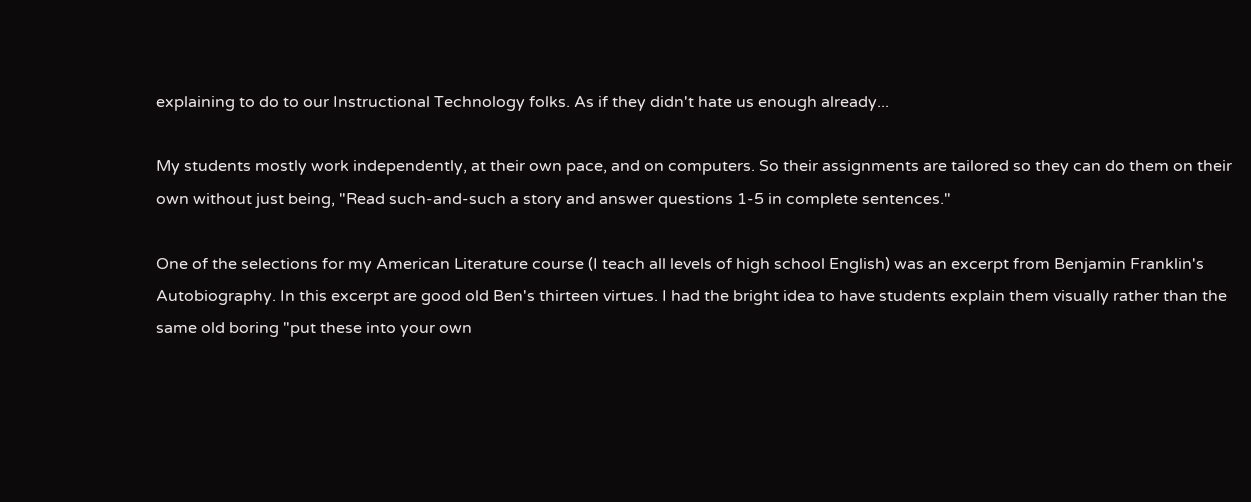explaining to do to our Instructional Technology folks. As if they didn't hate us enough already...

My students mostly work independently, at their own pace, and on computers. So their assignments are tailored so they can do them on their own without just being, "Read such-and-such a story and answer questions 1-5 in complete sentences."

One of the selections for my American Literature course (I teach all levels of high school English) was an excerpt from Benjamin Franklin's Autobiography. In this excerpt are good old Ben's thirteen virtues. I had the bright idea to have students explain them visually rather than the same old boring "put these into your own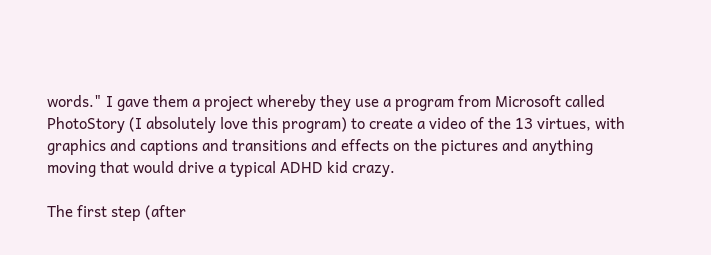words." I gave them a project whereby they use a program from Microsoft called PhotoStory (I absolutely love this program) to create a video of the 13 virtues, with graphics and captions and transitions and effects on the pictures and anything moving that would drive a typical ADHD kid crazy.

The first step (after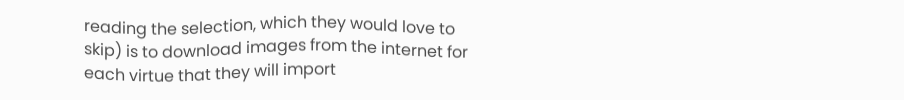reading the selection, which they would love to skip) is to download images from the internet for each virtue that they will import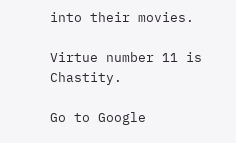into their movies.

Virtue number 11 is Chastity.

Go to Google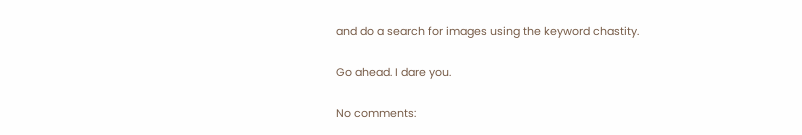and do a search for images using the keyword chastity.

Go ahead. I dare you.

No comments: